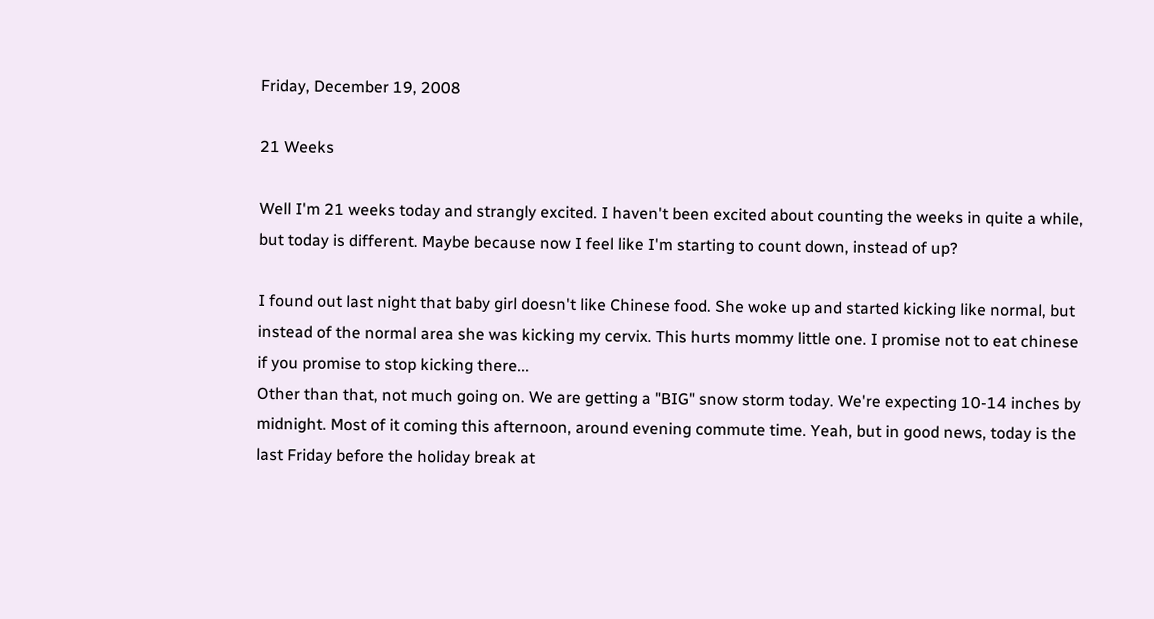Friday, December 19, 2008

21 Weeks

Well I'm 21 weeks today and strangly excited. I haven't been excited about counting the weeks in quite a while, but today is different. Maybe because now I feel like I'm starting to count down, instead of up?

I found out last night that baby girl doesn't like Chinese food. She woke up and started kicking like normal, but instead of the normal area she was kicking my cervix. This hurts mommy little one. I promise not to eat chinese if you promise to stop kicking there...
Other than that, not much going on. We are getting a "BIG" snow storm today. We're expecting 10-14 inches by midnight. Most of it coming this afternoon, around evening commute time. Yeah, but in good news, today is the last Friday before the holiday break at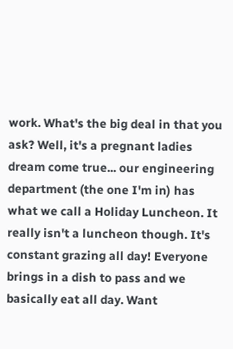work. What's the big deal in that you ask? Well, it's a pregnant ladies dream come true... our engineering department (the one I'm in) has what we call a Holiday Luncheon. It really isn't a luncheon though. It's constant grazing all day! Everyone brings in a dish to pass and we basically eat all day. Want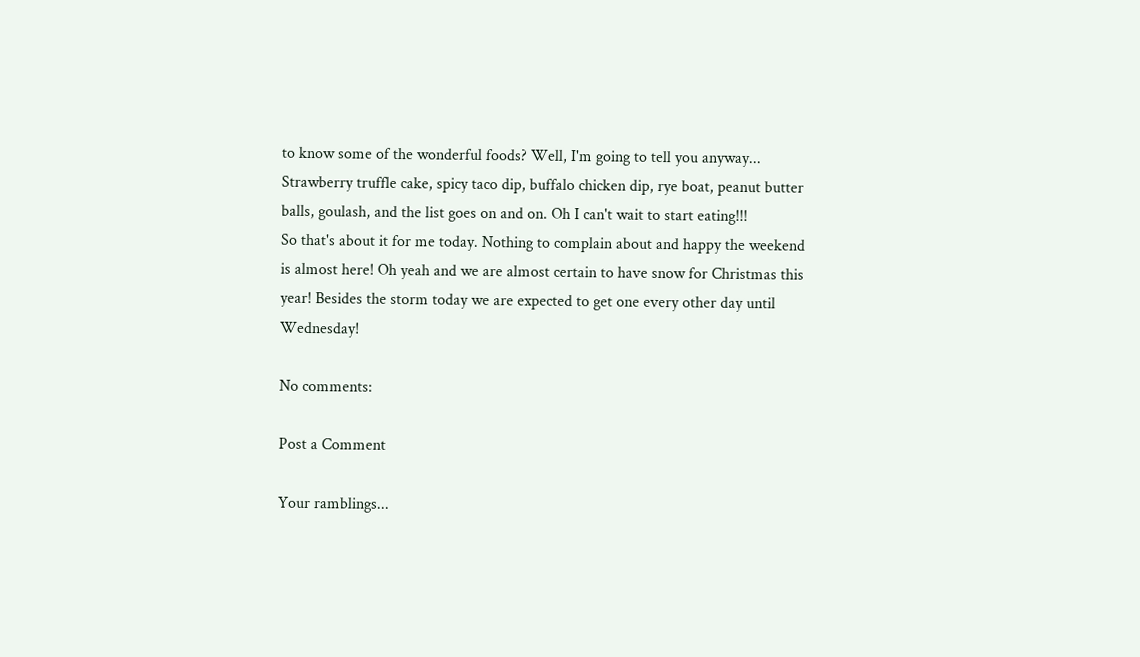to know some of the wonderful foods? Well, I'm going to tell you anyway... Strawberry truffle cake, spicy taco dip, buffalo chicken dip, rye boat, peanut butter balls, goulash, and the list goes on and on. Oh I can't wait to start eating!!!
So that's about it for me today. Nothing to complain about and happy the weekend is almost here! Oh yeah and we are almost certain to have snow for Christmas this year! Besides the storm today we are expected to get one every other day until Wednesday!

No comments:

Post a Comment

Your ramblings...